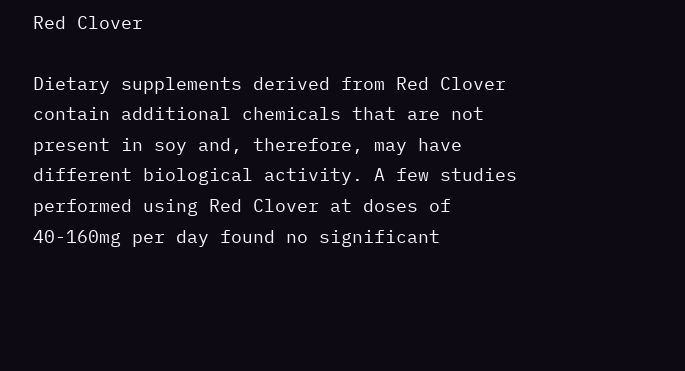Red Clover

Dietary supplements derived from Red Clover contain additional chemicals that are not present in soy and, therefore, may have different biological activity. A few studies performed using Red Clover at doses of 40-160mg per day found no significant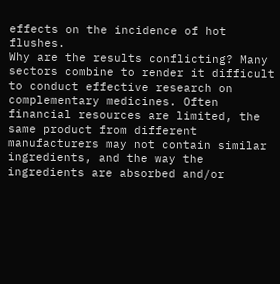effects on the incidence of hot flushes.
Why are the results conflicting? Many sectors combine to render it difficult to conduct effective research on complementary medicines. Often financial resources are limited, the same product from different manufacturers may not contain similar ingredients, and the way the ingredients are absorbed and/or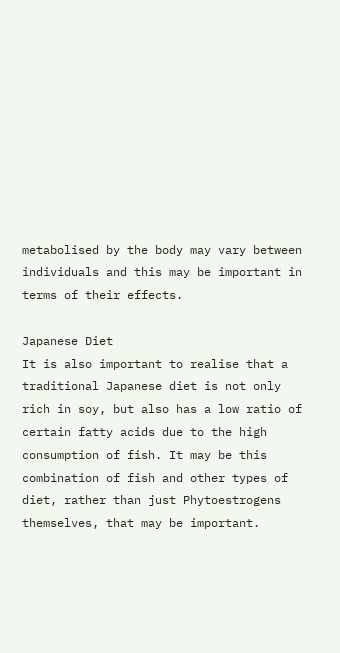metabolised by the body may vary between individuals and this may be important in terms of their effects.

Japanese Diet
It is also important to realise that a traditional Japanese diet is not only rich in soy, but also has a low ratio of certain fatty acids due to the high consumption of fish. It may be this combination of fish and other types of diet, rather than just Phytoestrogens themselves, that may be important.